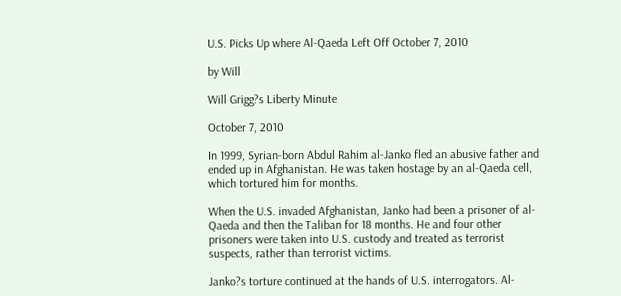U.S. Picks Up where Al-Qaeda Left Off October 7, 2010

by Will

Will Grigg?s Liberty Minute

October 7, 2010

In 1999, Syrian-born Abdul Rahim al-Janko fled an abusive father and ended up in Afghanistan. He was taken hostage by an al-Qaeda cell, which tortured him for months.

When the U.S. invaded Afghanistan, Janko had been a prisoner of al-Qaeda and then the Taliban for 18 months. He and four other prisoners were taken into U.S. custody and treated as terrorist suspects, rather than terrorist victims.

Janko?s torture continued at the hands of U.S. interrogators. Al-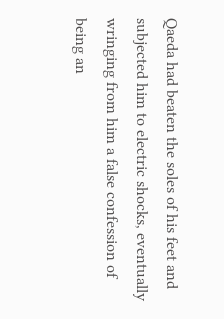Qaeda had beaten the soles of his feet and subjected him to electric shocks, eventually wringing from him a false confession of being an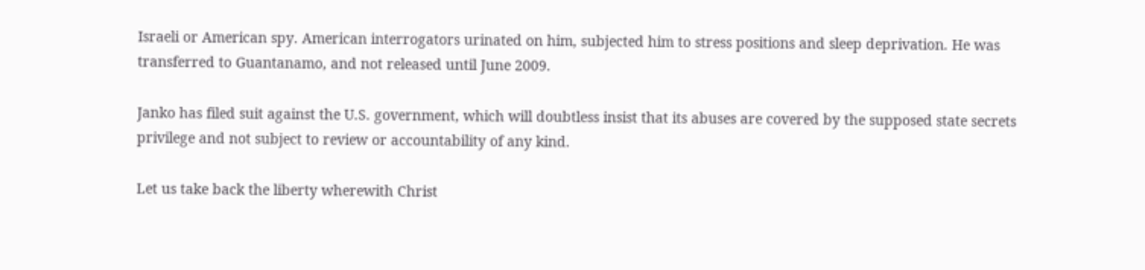Israeli or American spy. American interrogators urinated on him, subjected him to stress positions and sleep deprivation. He was transferred to Guantanamo, and not released until June 2009.

Janko has filed suit against the U.S. government, which will doubtless insist that its abuses are covered by the supposed state secrets privilege and not subject to review or accountability of any kind.

Let us take back the liberty wherewith Christ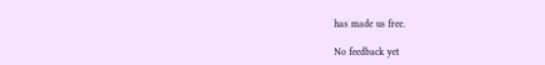has made us free.

No feedback yet